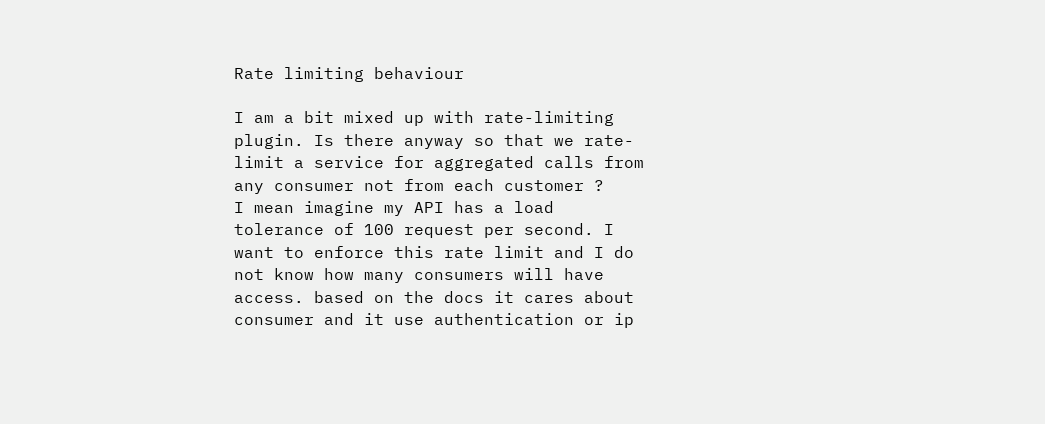Rate limiting behaviour

I am a bit mixed up with rate-limiting plugin. Is there anyway so that we rate-limit a service for aggregated calls from any consumer not from each customer ?
I mean imagine my API has a load tolerance of 100 request per second. I want to enforce this rate limit and I do not know how many consumers will have access. based on the docs it cares about consumer and it use authentication or ip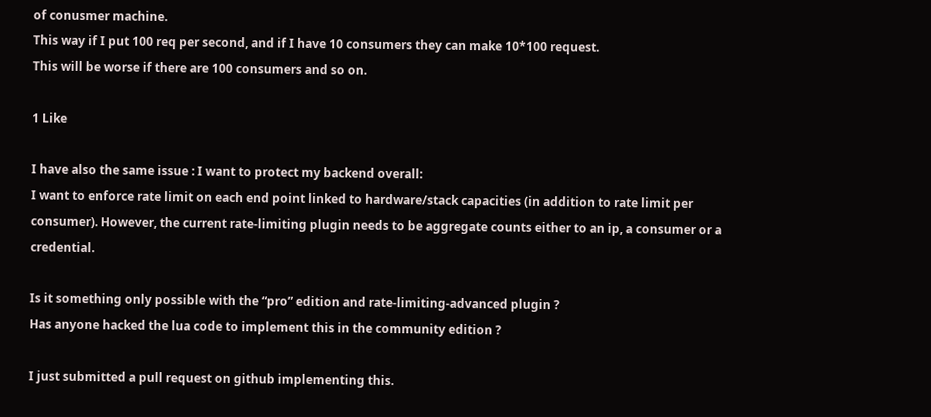of conusmer machine.
This way if I put 100 req per second, and if I have 10 consumers they can make 10*100 request.
This will be worse if there are 100 consumers and so on.

1 Like

I have also the same issue : I want to protect my backend overall:
I want to enforce rate limit on each end point linked to hardware/stack capacities (in addition to rate limit per consumer). However, the current rate-limiting plugin needs to be aggregate counts either to an ip, a consumer or a credential.

Is it something only possible with the “pro” edition and rate-limiting-advanced plugin ?
Has anyone hacked the lua code to implement this in the community edition ?

I just submitted a pull request on github implementing this.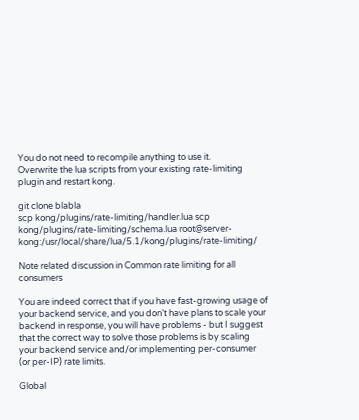You do not need to recompile anything to use it.
Overwrite the lua scripts from your existing rate-limiting plugin and restart kong.

git clone blabla
scp kong/plugins/rate-limiting/handler.lua scp kong/plugins/rate-limiting/schema.lua root@server-kong:/usr/local/share/lua/5.1/kong/plugins/rate-limiting/

Note related discussion in Common rate limiting for all consumers

You are indeed correct that if you have fast-growing usage of your backend service, and you don’t have plans to scale your backend in response, you will have problems - but I suggest that the correct way to solve those problems is by scaling your backend service and/or implementing per-consumer (or per-IP) rate limits.

Global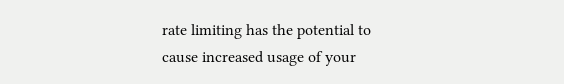rate limiting has the potential to cause increased usage of your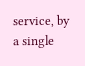service, by a single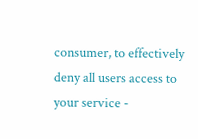consumer, to effectively deny all users access to your service -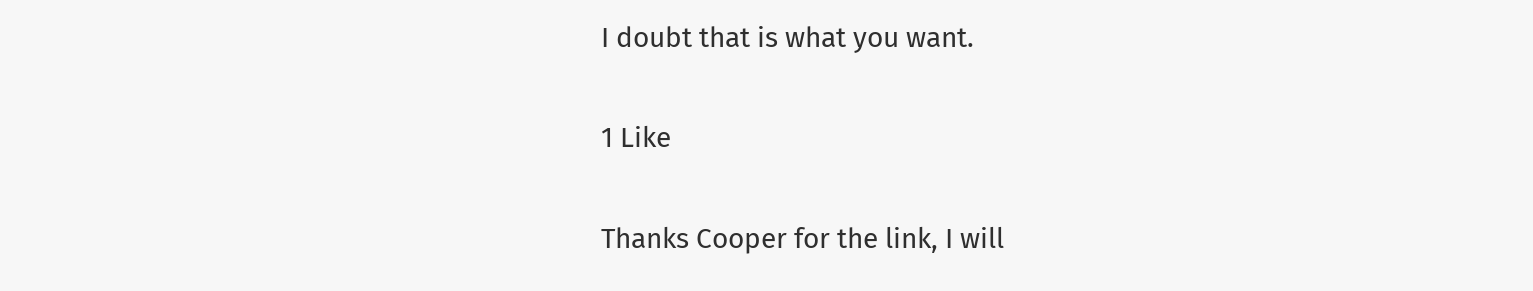I doubt that is what you want.

1 Like

Thanks Cooper for the link, I will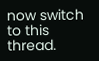now switch to this thread.